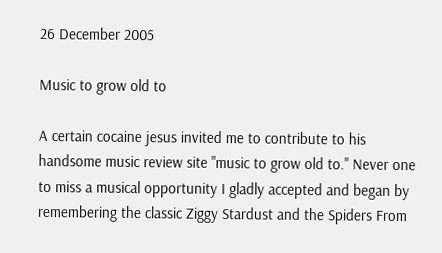26 December 2005

Music to grow old to

A certain cocaine jesus invited me to contribute to his handsome music review site "music to grow old to." Never one to miss a musical opportunity I gladly accepted and began by remembering the classic Ziggy Stardust and the Spiders From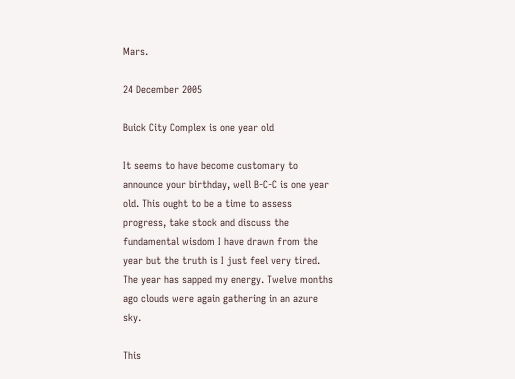Mars.

24 December 2005

Buick City Complex is one year old

It seems to have become customary to announce your birthday, well B-C-C is one year old. This ought to be a time to assess progress, take stock and discuss the fundamental wisdom I have drawn from the year but the truth is I just feel very tired. The year has sapped my energy. Twelve months ago clouds were again gathering in an azure sky.

This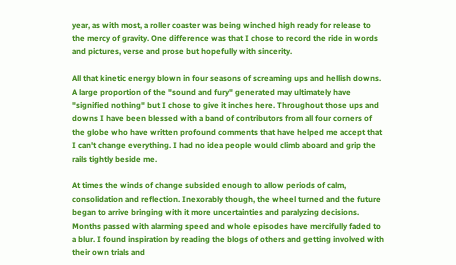year, as with most, a roller coaster was being winched high ready for release to the mercy of gravity. One difference was that I chose to record the ride in words and pictures, verse and prose but hopefully with sincerity.

All that kinetic energy blown in four seasons of screaming ups and hellish downs. A large proportion of the "sound and fury" generated may ultimately have "signified nothing" but I chose to give it inches here. Throughout those ups and downs I have been blessed with a band of contributors from all four corners of the globe who have written profound comments that have helped me accept that I can't change everything. I had no idea people would climb aboard and grip the rails tightly beside me.

At times the winds of change subsided enough to allow periods of calm, consolidation and reflection. Inexorably though, the wheel turned and the future began to arrive bringing with it more uncertainties and paralyzing decisions. Months passed with alarming speed and whole episodes have mercifully faded to a blur. I found inspiration by reading the blogs of others and getting involved with their own trials and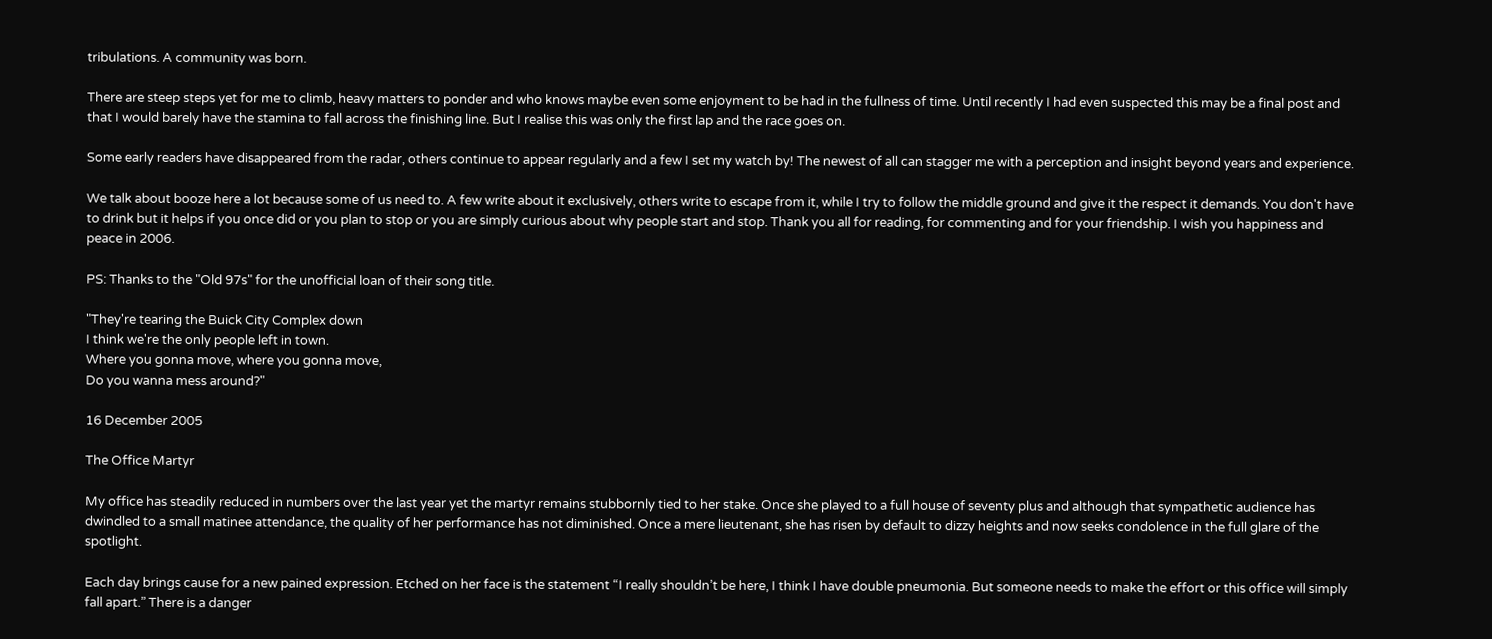tribulations. A community was born.

There are steep steps yet for me to climb, heavy matters to ponder and who knows maybe even some enjoyment to be had in the fullness of time. Until recently I had even suspected this may be a final post and that I would barely have the stamina to fall across the finishing line. But I realise this was only the first lap and the race goes on.

Some early readers have disappeared from the radar, others continue to appear regularly and a few I set my watch by! The newest of all can stagger me with a perception and insight beyond years and experience.

We talk about booze here a lot because some of us need to. A few write about it exclusively, others write to escape from it, while I try to follow the middle ground and give it the respect it demands. You don't have to drink but it helps if you once did or you plan to stop or you are simply curious about why people start and stop. Thank you all for reading, for commenting and for your friendship. I wish you happiness and peace in 2006.

PS: Thanks to the "Old 97s" for the unofficial loan of their song title.

"They're tearing the Buick City Complex down
I think we're the only people left in town.
Where you gonna move, where you gonna move,
Do you wanna mess around?"

16 December 2005

The Office Martyr

My office has steadily reduced in numbers over the last year yet the martyr remains stubbornly tied to her stake. Once she played to a full house of seventy plus and although that sympathetic audience has dwindled to a small matinee attendance, the quality of her performance has not diminished. Once a mere lieutenant, she has risen by default to dizzy heights and now seeks condolence in the full glare of the spotlight.

Each day brings cause for a new pained expression. Etched on her face is the statement “I really shouldn’t be here, I think I have double pneumonia. But someone needs to make the effort or this office will simply fall apart.” There is a danger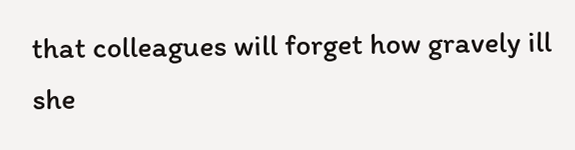that colleagues will forget how gravely ill she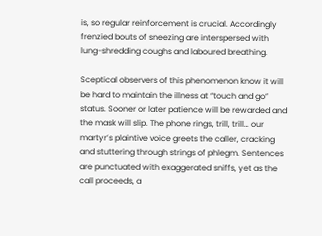is, so regular reinforcement is crucial. Accordingly frenzied bouts of sneezing are interspersed with lung-shredding coughs and laboured breathing.

Sceptical observers of this phenomenon know it will be hard to maintain the illness at “touch and go” status. Sooner or later patience will be rewarded and the mask will slip. The phone rings, trill, trill… our martyr’s plaintive voice greets the caller, cracking and stuttering through strings of phlegm. Sentences are punctuated with exaggerated sniffs, yet as the call proceeds, a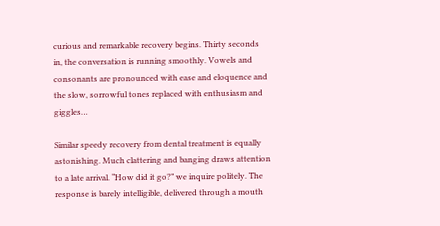curious and remarkable recovery begins. Thirty seconds in, the conversation is running smoothly. Vowels and consonants are pronounced with ease and eloquence and the slow, sorrowful tones replaced with enthusiasm and giggles…

Similar speedy recovery from dental treatment is equally astonishing. Much clattering and banging draws attention to a late arrival. “How did it go?” we inquire politely. The response is barely intelligible, delivered through a mouth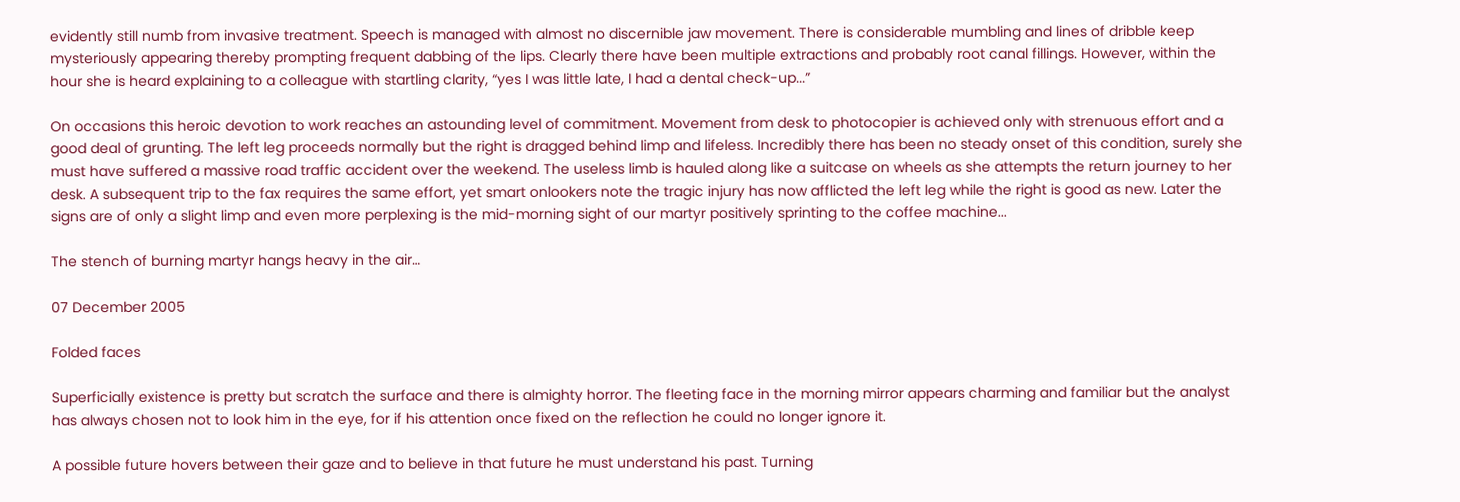evidently still numb from invasive treatment. Speech is managed with almost no discernible jaw movement. There is considerable mumbling and lines of dribble keep mysteriously appearing thereby prompting frequent dabbing of the lips. Clearly there have been multiple extractions and probably root canal fillings. However, within the hour she is heard explaining to a colleague with startling clarity, “yes I was little late, I had a dental check-up...”

On occasions this heroic devotion to work reaches an astounding level of commitment. Movement from desk to photocopier is achieved only with strenuous effort and a good deal of grunting. The left leg proceeds normally but the right is dragged behind limp and lifeless. Incredibly there has been no steady onset of this condition, surely she must have suffered a massive road traffic accident over the weekend. The useless limb is hauled along like a suitcase on wheels as she attempts the return journey to her desk. A subsequent trip to the fax requires the same effort, yet smart onlookers note the tragic injury has now afflicted the left leg while the right is good as new. Later the signs are of only a slight limp and even more perplexing is the mid-morning sight of our martyr positively sprinting to the coffee machine...

The stench of burning martyr hangs heavy in the air…

07 December 2005

Folded faces

Superficially existence is pretty but scratch the surface and there is almighty horror. The fleeting face in the morning mirror appears charming and familiar but the analyst has always chosen not to look him in the eye, for if his attention once fixed on the reflection he could no longer ignore it.

A possible future hovers between their gaze and to believe in that future he must understand his past. Turning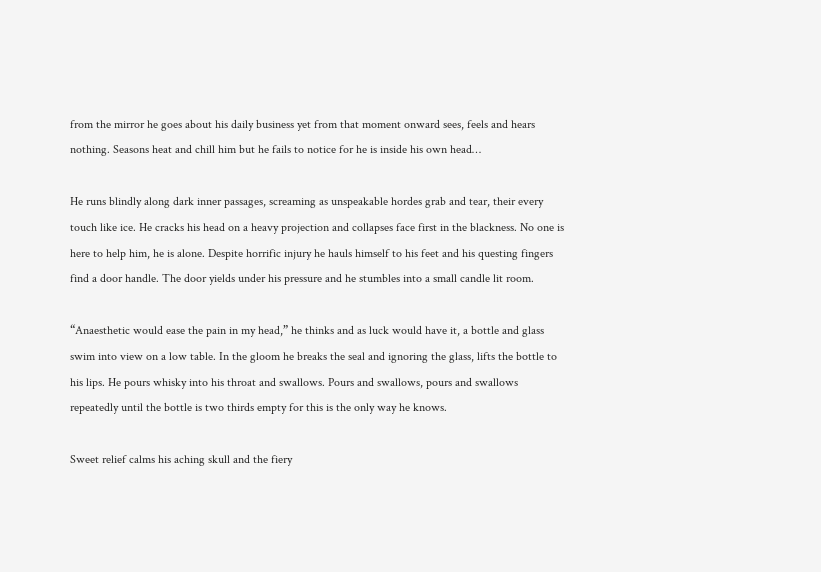from the mirror he goes about his daily business yet from that moment onward sees, feels and hears nothing. Seasons heat and chill him but he fails to notice for he is inside his own head…

He runs blindly along dark inner passages, screaming as unspeakable hordes grab and tear, their every touch like ice. He cracks his head on a heavy projection and collapses face first in the blackness. No one is here to help him, he is alone. Despite horrific injury he hauls himself to his feet and his questing fingers find a door handle. The door yields under his pressure and he stumbles into a small candle lit room.

“Anaesthetic would ease the pain in my head,” he thinks and as luck would have it, a bottle and glass swim into view on a low table. In the gloom he breaks the seal and ignoring the glass, lifts the bottle to his lips. He pours whisky into his throat and swallows. Pours and swallows, pours and swallows repeatedly until the bottle is two thirds empty for this is the only way he knows.

Sweet relief calms his aching skull and the fiery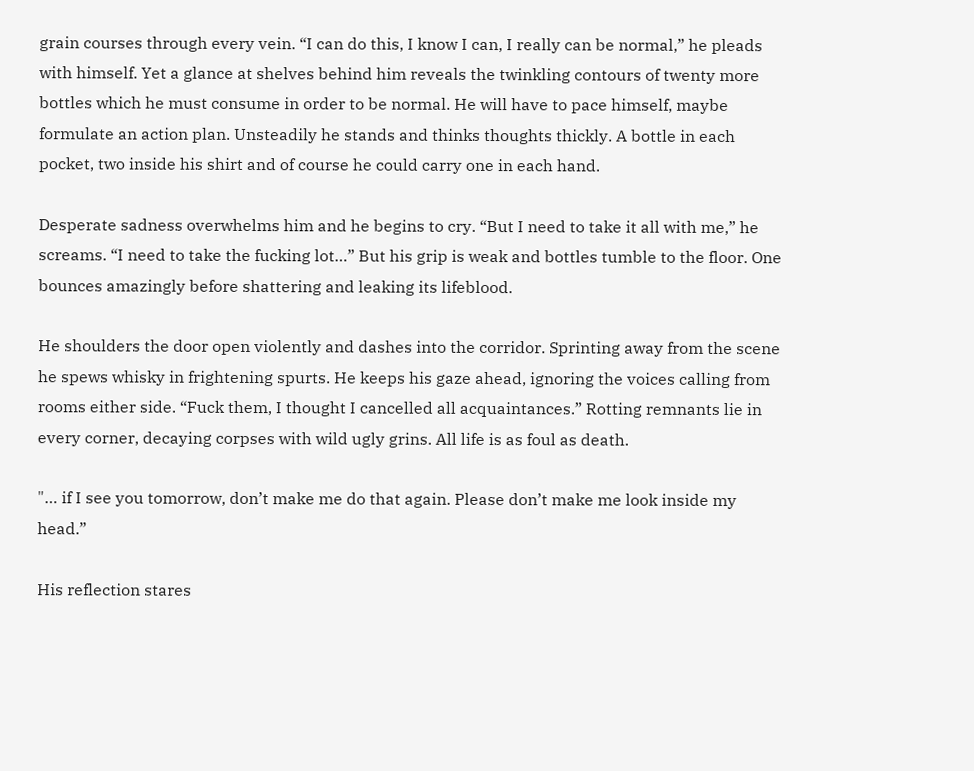grain courses through every vein. “I can do this, I know I can, I really can be normal,” he pleads with himself. Yet a glance at shelves behind him reveals the twinkling contours of twenty more bottles which he must consume in order to be normal. He will have to pace himself, maybe formulate an action plan. Unsteadily he stands and thinks thoughts thickly. A bottle in each pocket, two inside his shirt and of course he could carry one in each hand.

Desperate sadness overwhelms him and he begins to cry. “But I need to take it all with me,” he screams. “I need to take the fucking lot…” But his grip is weak and bottles tumble to the floor. One bounces amazingly before shattering and leaking its lifeblood.

He shoulders the door open violently and dashes into the corridor. Sprinting away from the scene he spews whisky in frightening spurts. He keeps his gaze ahead, ignoring the voices calling from rooms either side. “Fuck them, I thought I cancelled all acquaintances.” Rotting remnants lie in every corner, decaying corpses with wild ugly grins. All life is as foul as death.

"… if I see you tomorrow, don’t make me do that again. Please don’t make me look inside my head.”

His reflection stares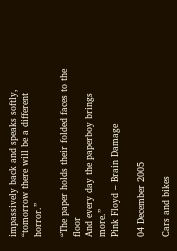impassively back and speaks softly, “tomorrow there will be a different horror.”

“The paper holds their folded faces to the floor
And every day the paperboy brings more.”
Pink Floyd – Brain Damage

04 December 2005

Cars and bikes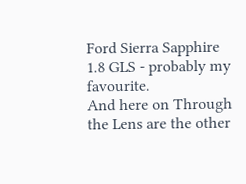Ford Sierra Sapphire 1.8 GLS - probably my favourite.
And here on Through the Lens are the other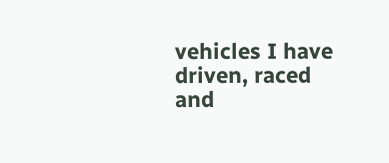vehicles I have driven, raced and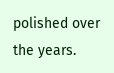polished over the years.